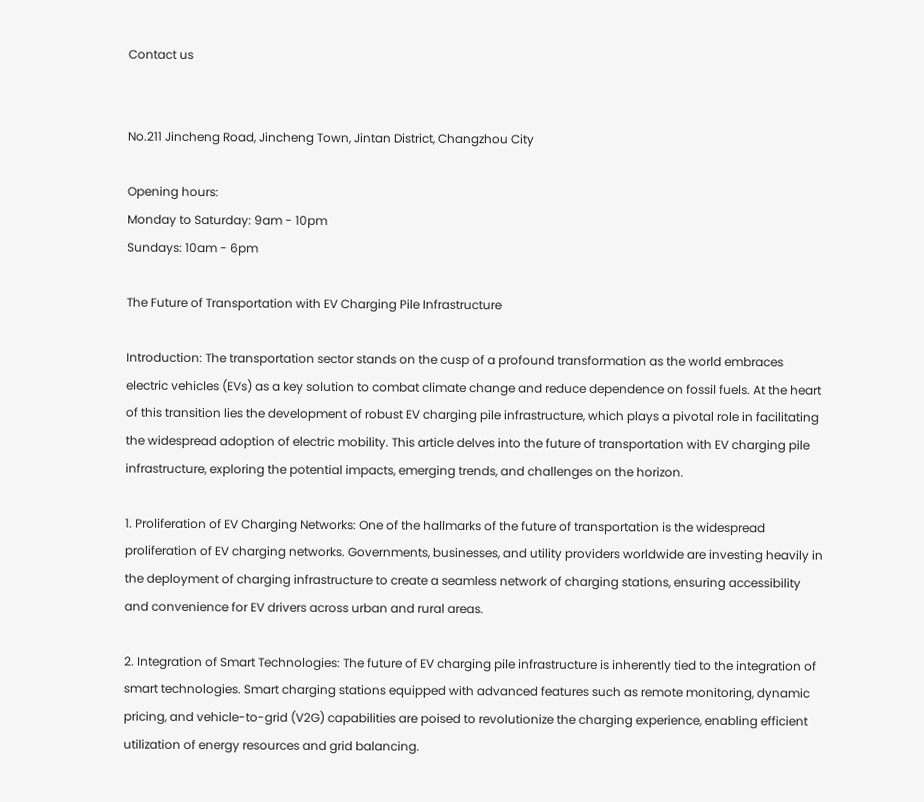Contact us


No.211 Jincheng Road, Jincheng Town, Jintan District, Changzhou City

Opening hours:
Monday to Saturday: 9am - 10pm
Sundays: 10am - 6pm

The Future of Transportation with EV Charging Pile Infrastructure

Introduction: The transportation sector stands on the cusp of a profound transformation as the world embraces electric vehicles (EVs) as a key solution to combat climate change and reduce dependence on fossil fuels. At the heart of this transition lies the development of robust EV charging pile infrastructure, which plays a pivotal role in facilitating the widespread adoption of electric mobility. This article delves into the future of transportation with EV charging pile infrastructure, exploring the potential impacts, emerging trends, and challenges on the horizon.

1. Proliferation of EV Charging Networks: One of the hallmarks of the future of transportation is the widespread proliferation of EV charging networks. Governments, businesses, and utility providers worldwide are investing heavily in the deployment of charging infrastructure to create a seamless network of charging stations, ensuring accessibility and convenience for EV drivers across urban and rural areas.

2. Integration of Smart Technologies: The future of EV charging pile infrastructure is inherently tied to the integration of smart technologies. Smart charging stations equipped with advanced features such as remote monitoring, dynamic pricing, and vehicle-to-grid (V2G) capabilities are poised to revolutionize the charging experience, enabling efficient utilization of energy resources and grid balancing.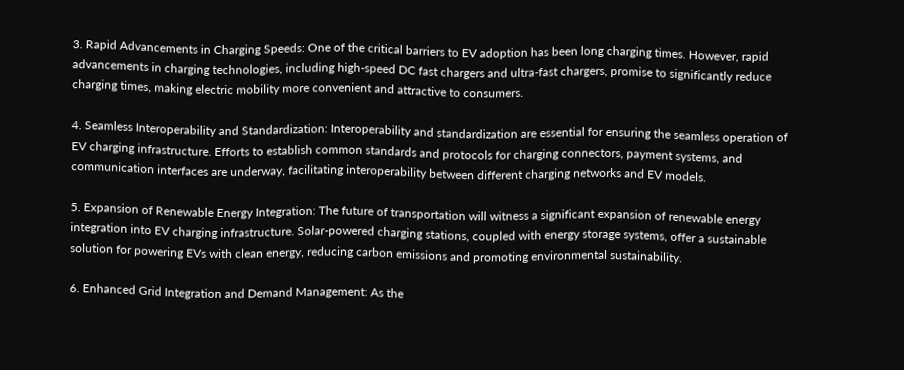3. Rapid Advancements in Charging Speeds: One of the critical barriers to EV adoption has been long charging times. However, rapid advancements in charging technologies, including high-speed DC fast chargers and ultra-fast chargers, promise to significantly reduce charging times, making electric mobility more convenient and attractive to consumers.

4. Seamless Interoperability and Standardization: Interoperability and standardization are essential for ensuring the seamless operation of EV charging infrastructure. Efforts to establish common standards and protocols for charging connectors, payment systems, and communication interfaces are underway, facilitating interoperability between different charging networks and EV models.

5. Expansion of Renewable Energy Integration: The future of transportation will witness a significant expansion of renewable energy integration into EV charging infrastructure. Solar-powered charging stations, coupled with energy storage systems, offer a sustainable solution for powering EVs with clean energy, reducing carbon emissions and promoting environmental sustainability.

6. Enhanced Grid Integration and Demand Management: As the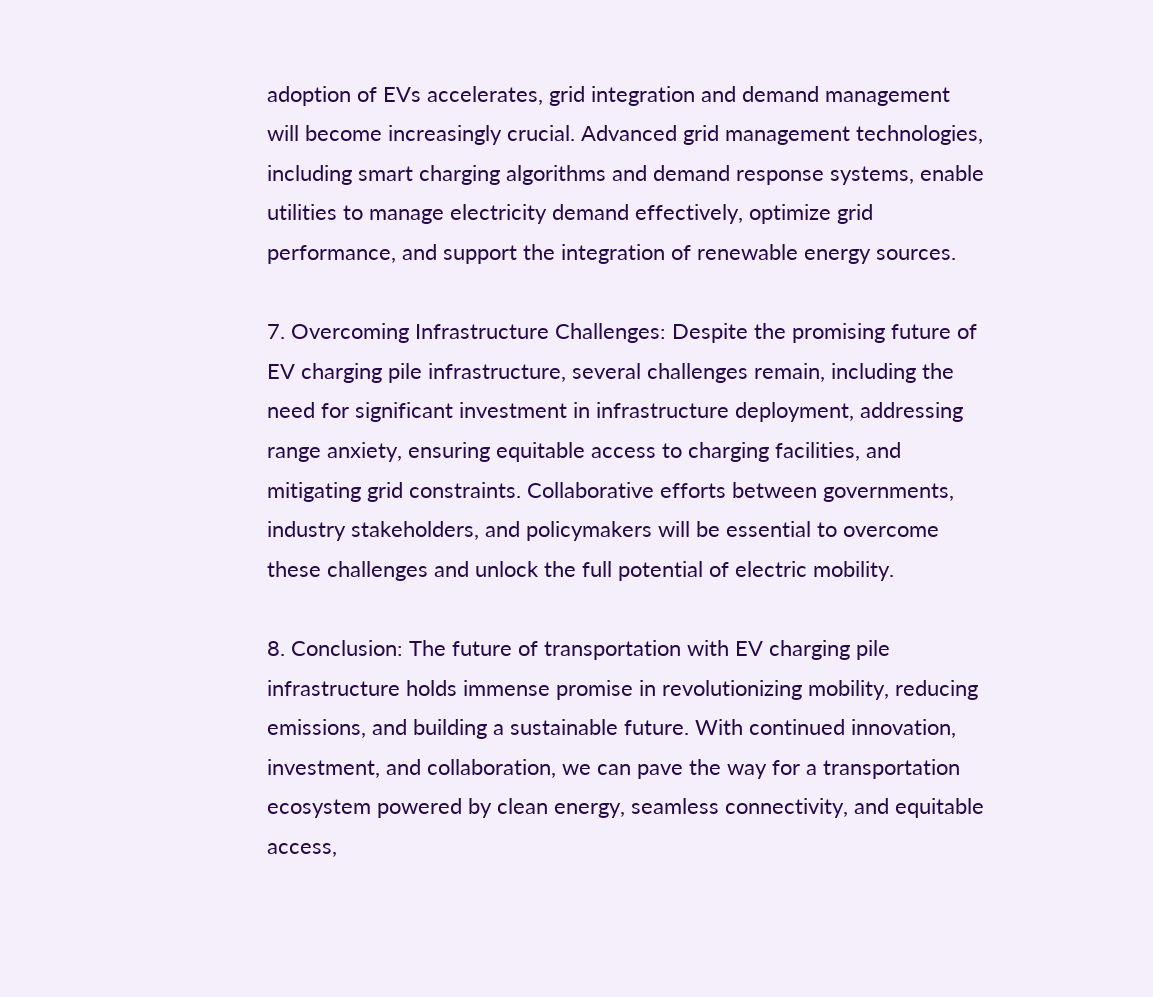adoption of EVs accelerates, grid integration and demand management will become increasingly crucial. Advanced grid management technologies, including smart charging algorithms and demand response systems, enable utilities to manage electricity demand effectively, optimize grid performance, and support the integration of renewable energy sources.

7. Overcoming Infrastructure Challenges: Despite the promising future of EV charging pile infrastructure, several challenges remain, including the need for significant investment in infrastructure deployment, addressing range anxiety, ensuring equitable access to charging facilities, and mitigating grid constraints. Collaborative efforts between governments, industry stakeholders, and policymakers will be essential to overcome these challenges and unlock the full potential of electric mobility.

8. Conclusion: The future of transportation with EV charging pile infrastructure holds immense promise in revolutionizing mobility, reducing emissions, and building a sustainable future. With continued innovation, investment, and collaboration, we can pave the way for a transportation ecosystem powered by clean energy, seamless connectivity, and equitable access,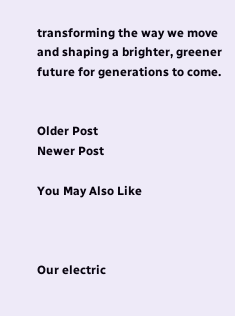transforming the way we move and shaping a brighter, greener future for generations to come.


Older Post
Newer Post

You May Also Like



Our electric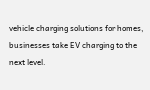vehicle charging solutions for homes, businesses take EV charging to the next level.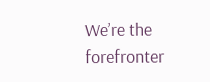We’re the forefronter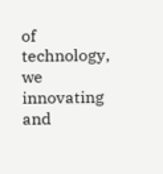of technology, we innovating and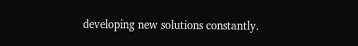developing new solutions constantly.